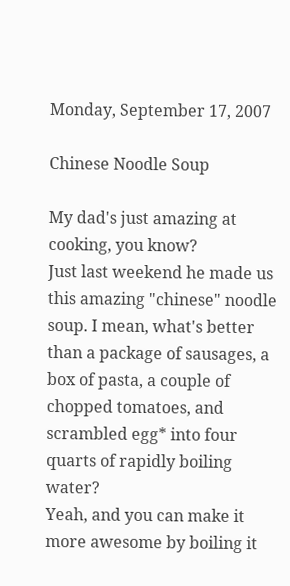Monday, September 17, 2007

Chinese Noodle Soup

My dad's just amazing at cooking, you know?
Just last weekend he made us this amazing "chinese" noodle soup. I mean, what's better than a package of sausages, a box of pasta, a couple of chopped tomatoes, and scrambled egg* into four quarts of rapidly boiling water?
Yeah, and you can make it more awesome by boiling it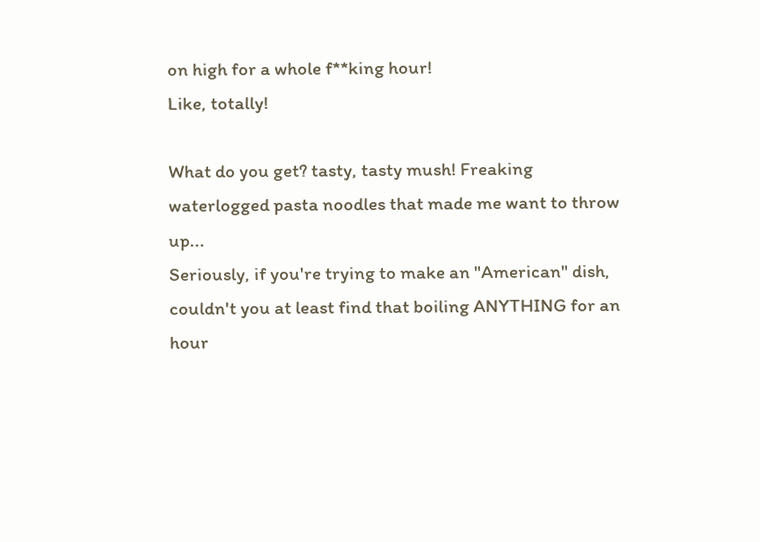on high for a whole f**king hour!
Like, totally!

What do you get? tasty, tasty mush! Freaking waterlogged pasta noodles that made me want to throw up...
Seriously, if you're trying to make an "American" dish, couldn't you at least find that boiling ANYTHING for an hour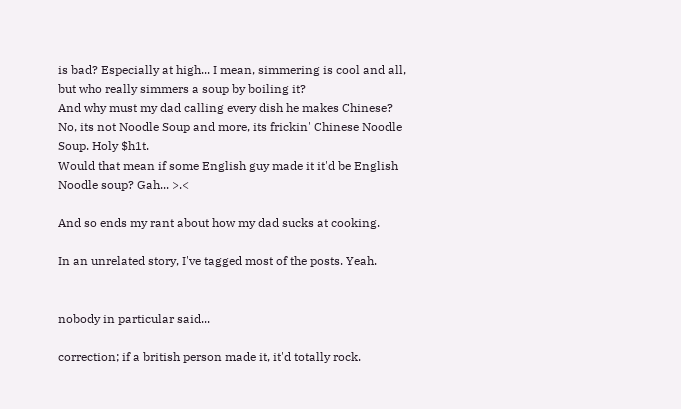is bad? Especially at high... I mean, simmering is cool and all, but who really simmers a soup by boiling it?
And why must my dad calling every dish he makes Chinese?
No, its not Noodle Soup and more, its frickin' Chinese Noodle Soup. Holy $h1t.
Would that mean if some English guy made it it'd be English Noodle soup? Gah... >.<

And so ends my rant about how my dad sucks at cooking.

In an unrelated story, I've tagged most of the posts. Yeah.


nobody in particular said...

correction; if a british person made it, it'd totally rock.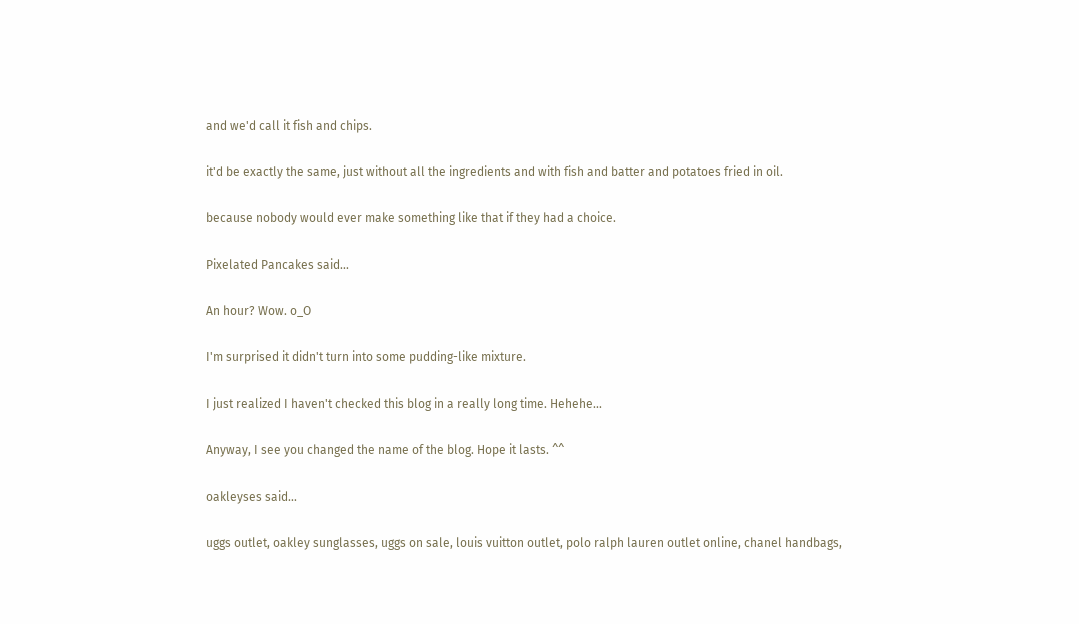and we'd call it fish and chips.

it'd be exactly the same, just without all the ingredients and with fish and batter and potatoes fried in oil.

because nobody would ever make something like that if they had a choice.

Pixelated Pancakes said...

An hour? Wow. o_O

I'm surprised it didn't turn into some pudding-like mixture.

I just realized I haven't checked this blog in a really long time. Hehehe...

Anyway, I see you changed the name of the blog. Hope it lasts. ^^

oakleyses said...

uggs outlet, oakley sunglasses, uggs on sale, louis vuitton outlet, polo ralph lauren outlet online, chanel handbags,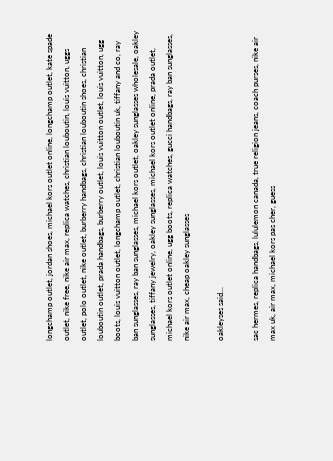longchamp outlet, jordan shoes, michael kors outlet online, longchamp outlet, kate spade outlet, nike free, nike air max, replica watches, christian louboutin, louis vuitton, uggs outlet, polo outlet, nike outlet, burberry handbags, christian louboutin shoes, christian louboutin outlet, prada handbags, burberry outlet, louis vuitton outlet, louis vuitton, ugg boots, louis vuitton outlet, longchamp outlet, christian louboutin uk, tiffany and co, ray ban sunglasses, ray ban sunglasses, michael kors outlet, oakley sunglasses wholesale, oakley sunglasses, tiffany jewelry, oakley sunglasses, michael kors outlet online, prada outlet, michael kors outlet online, ugg boots, replica watches, gucci handbags, ray ban sunglasses, nike air max, cheap oakley sunglasses

oakleyses said...

sac hermes, replica handbags, lululemon canada, true religion jeans, coach purses, nike air max uk, air max, michael kors pas cher, guess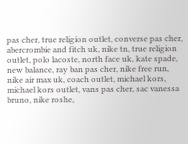pas cher, true religion outlet, converse pas cher, abercrombie and fitch uk, nike tn, true religion outlet, polo lacoste, north face uk, kate spade, new balance, ray ban pas cher, nike free run, nike air max uk, coach outlet, michael kors, michael kors outlet, vans pas cher, sac vanessa bruno, nike roshe,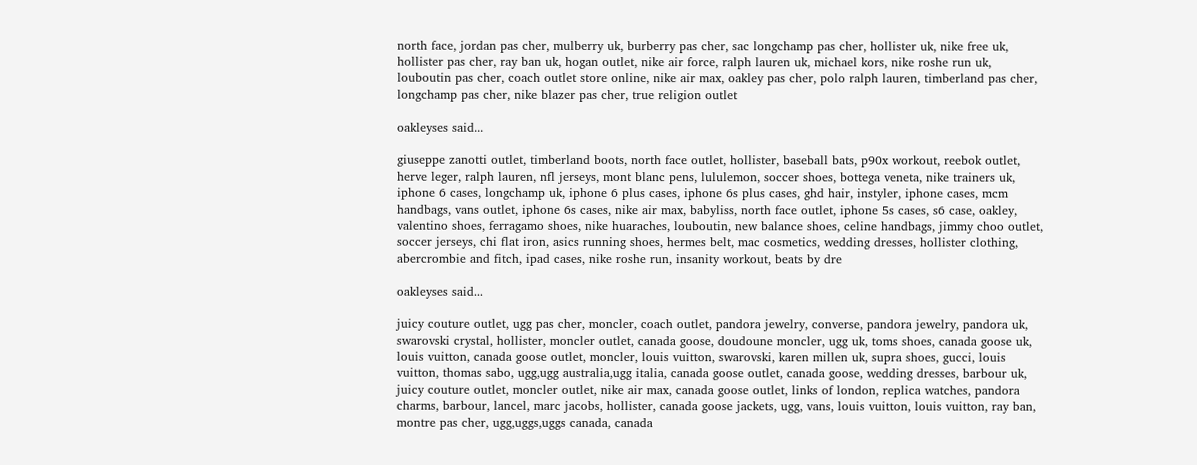north face, jordan pas cher, mulberry uk, burberry pas cher, sac longchamp pas cher, hollister uk, nike free uk, hollister pas cher, ray ban uk, hogan outlet, nike air force, ralph lauren uk, michael kors, nike roshe run uk, louboutin pas cher, coach outlet store online, nike air max, oakley pas cher, polo ralph lauren, timberland pas cher, longchamp pas cher, nike blazer pas cher, true religion outlet

oakleyses said...

giuseppe zanotti outlet, timberland boots, north face outlet, hollister, baseball bats, p90x workout, reebok outlet, herve leger, ralph lauren, nfl jerseys, mont blanc pens, lululemon, soccer shoes, bottega veneta, nike trainers uk, iphone 6 cases, longchamp uk, iphone 6 plus cases, iphone 6s plus cases, ghd hair, instyler, iphone cases, mcm handbags, vans outlet, iphone 6s cases, nike air max, babyliss, north face outlet, iphone 5s cases, s6 case, oakley, valentino shoes, ferragamo shoes, nike huaraches, louboutin, new balance shoes, celine handbags, jimmy choo outlet, soccer jerseys, chi flat iron, asics running shoes, hermes belt, mac cosmetics, wedding dresses, hollister clothing, abercrombie and fitch, ipad cases, nike roshe run, insanity workout, beats by dre

oakleyses said...

juicy couture outlet, ugg pas cher, moncler, coach outlet, pandora jewelry, converse, pandora jewelry, pandora uk, swarovski crystal, hollister, moncler outlet, canada goose, doudoune moncler, ugg uk, toms shoes, canada goose uk, louis vuitton, canada goose outlet, moncler, louis vuitton, swarovski, karen millen uk, supra shoes, gucci, louis vuitton, thomas sabo, ugg,ugg australia,ugg italia, canada goose outlet, canada goose, wedding dresses, barbour uk, juicy couture outlet, moncler outlet, nike air max, canada goose outlet, links of london, replica watches, pandora charms, barbour, lancel, marc jacobs, hollister, canada goose jackets, ugg, vans, louis vuitton, louis vuitton, ray ban, montre pas cher, ugg,uggs,uggs canada, canada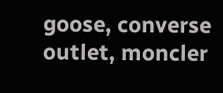goose, converse outlet, moncler